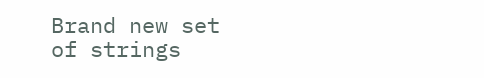Brand new set of strings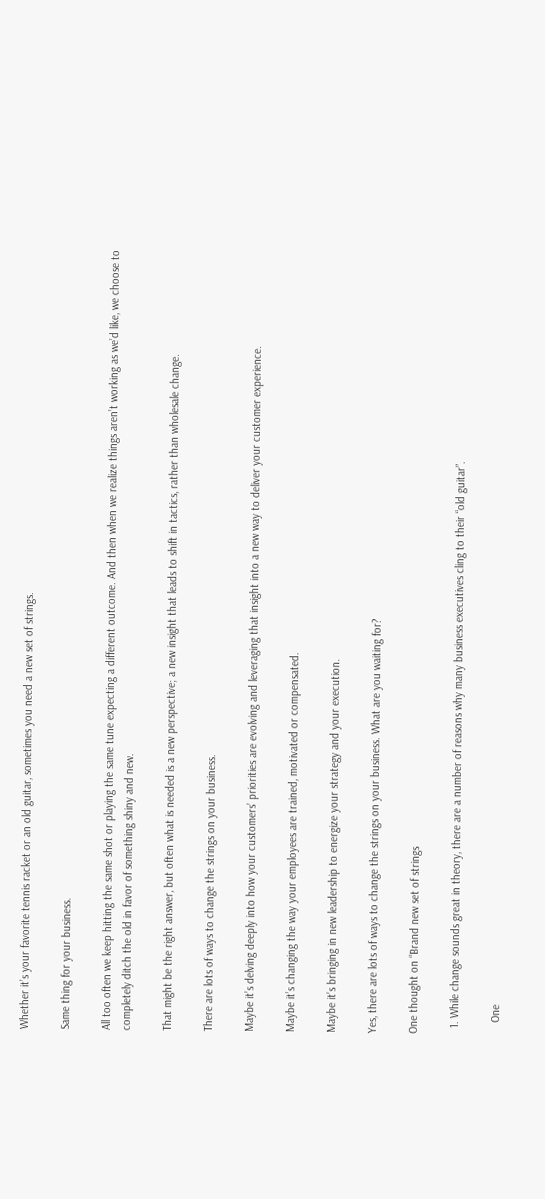Whether it’s your favorite tennis racket or an old guitar, sometimes you need a new set of strings.

Same thing for your business.

All too often we keep hitting the same shot or playing the same tune expecting a different outcome. And then when we realize things aren’t working as we’d like, we choose to completely ditch the old in favor of something shiny and new.

That might be the right answer, but often what is needed is a new perspective; a new insight that leads to shift in tactics, rather than wholesale change.

There are lots of ways to change the strings on your business.

Maybe it’s delving deeply into how your customers’ priorities are evolving and leveraging that insight into a new way to deliver your customer experience.

Maybe it’s changing the way your employees are trained, motivated or compensated.

Maybe it’s bringing in new leadership to energize your strategy and your execution.

Yes, there are lots of ways to change the strings on your business. What are you waiting for?

One thought on “Brand new set of strings

  1. While change sounds great in theory, there are a number of reasons why many business executives cling to their “old guitar”.

    One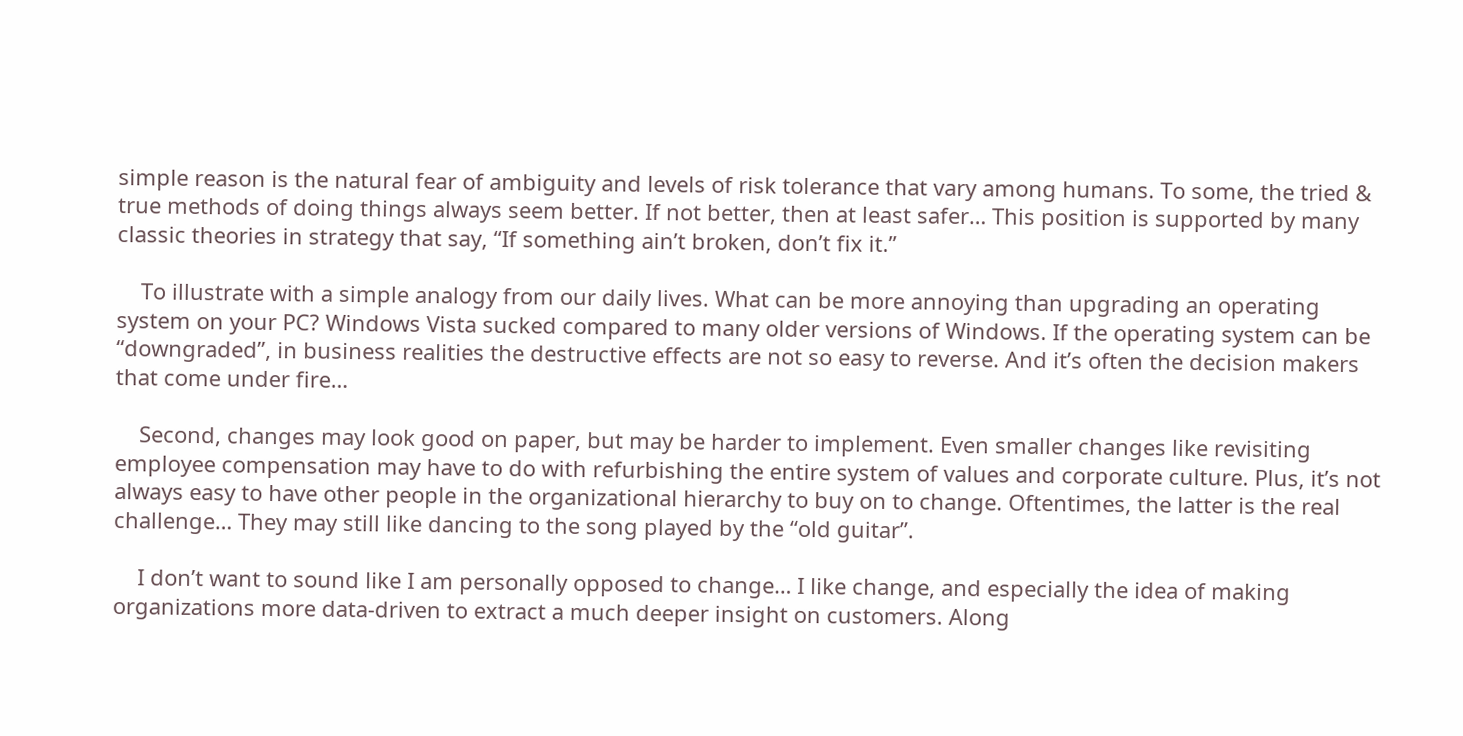simple reason is the natural fear of ambiguity and levels of risk tolerance that vary among humans. To some, the tried & true methods of doing things always seem better. If not better, then at least safer… This position is supported by many classic theories in strategy that say, “If something ain’t broken, don’t fix it.”

    To illustrate with a simple analogy from our daily lives. What can be more annoying than upgrading an operating system on your PC? Windows Vista sucked compared to many older versions of Windows. If the operating system can be “downgraded”, in business realities the destructive effects are not so easy to reverse. And it’s often the decision makers that come under fire…

    Second, changes may look good on paper, but may be harder to implement. Even smaller changes like revisiting employee compensation may have to do with refurbishing the entire system of values and corporate culture. Plus, it’s not always easy to have other people in the organizational hierarchy to buy on to change. Oftentimes, the latter is the real challenge… They may still like dancing to the song played by the “old guitar”.

    I don’t want to sound like I am personally opposed to change… I like change, and especially the idea of making organizations more data-driven to extract a much deeper insight on customers. Along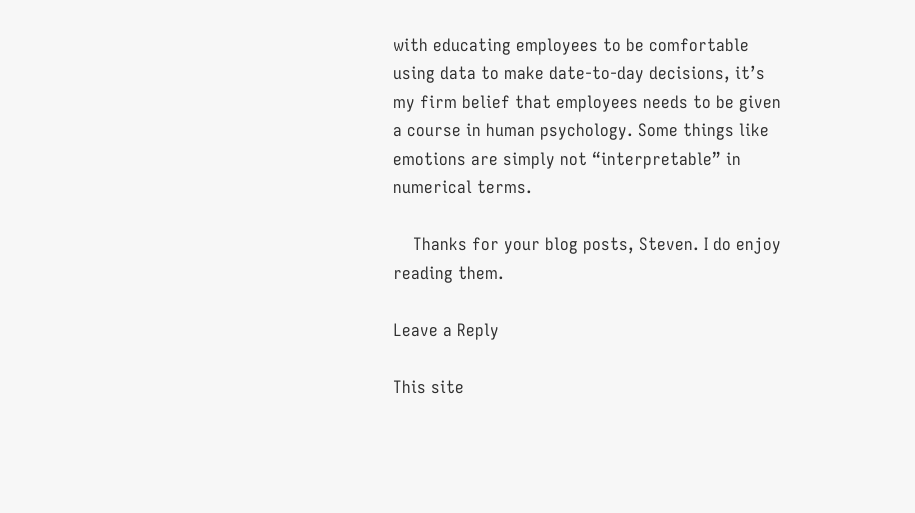with educating employees to be comfortable using data to make date-to-day decisions, it’s my firm belief that employees needs to be given a course in human psychology. Some things like emotions are simply not “interpretable” in numerical terms.

    Thanks for your blog posts, Steven. I do enjoy reading them.

Leave a Reply

This site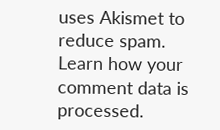uses Akismet to reduce spam. Learn how your comment data is processed.